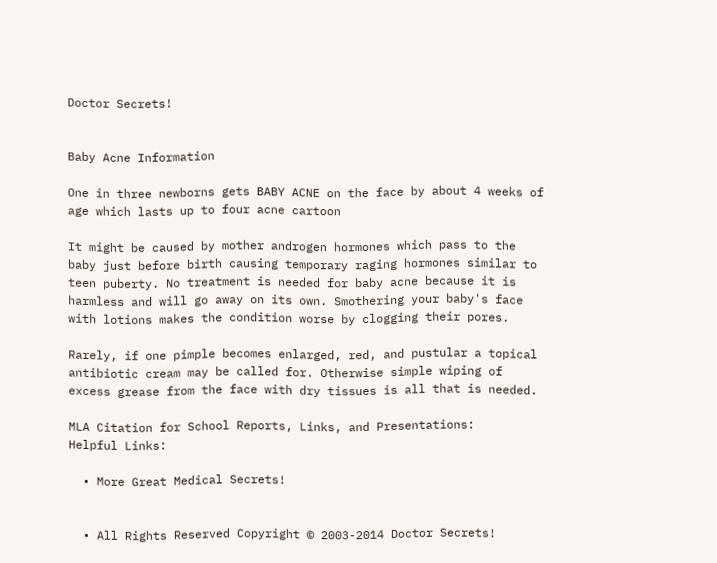Doctor Secrets!


Baby Acne Information

One in three newborns gets BABY ACNE on the face by about 4 weeks of age which lasts up to four acne cartoon

It might be caused by mother androgen hormones which pass to the baby just before birth causing temporary raging hormones similar to teen puberty. No treatment is needed for baby acne because it is harmless and will go away on its own. Smothering your baby's face with lotions makes the condition worse by clogging their pores.

Rarely, if one pimple becomes enlarged, red, and pustular a topical antibiotic cream may be called for. Otherwise simple wiping of excess grease from the face with dry tissues is all that is needed.

MLA Citation for School Reports, Links, and Presentations:
Helpful Links:

  • More Great Medical Secrets!


  • All Rights Reserved Copyright © 2003-2014 Doctor Secrets!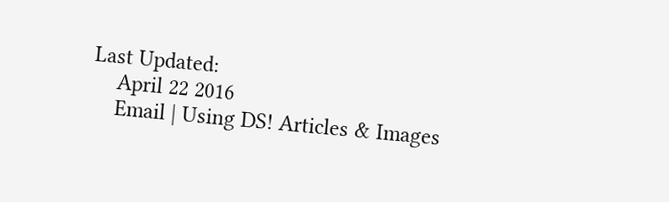Last Updated:
    April 22 2016
    Email | Using DS! Articles & Images